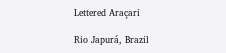Lettered Araçari

Rio Japurá, Brazil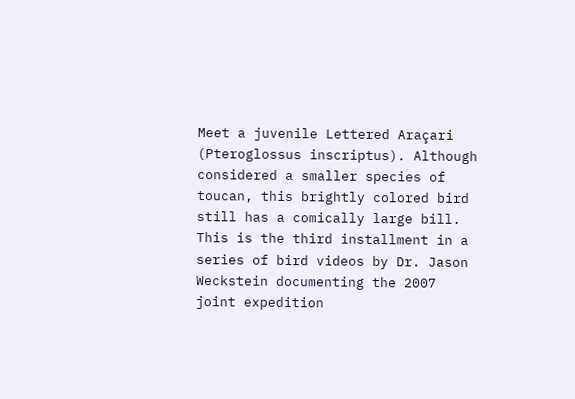Meet a juvenile Lettered Araçari (Pteroglossus inscriptus). Although considered a smaller species of toucan, this brightly colored bird still has a comically large bill. This is the third installment in a series of bird videos by Dr. Jason Weckstein documenting the 2007 joint expedition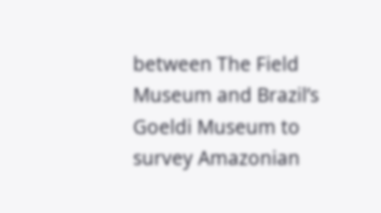between The Field Museum and Brazil’s Goeldi Museum to survey Amazonian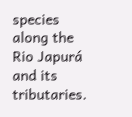species along the Rio Japurá and its tributaries.